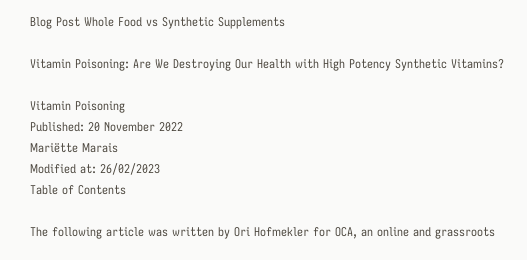Blog Post Whole Food vs Synthetic Supplements

Vitamin Poisoning: Are We Destroying Our Health with High Potency Synthetic Vitamins?

Vitamin Poisoning
Published: 20 November 2022
Mariëtte Marais
Modified at: 26/02/2023
Table of Contents

The following article was written by Ori Hofmekler for OCA, an online and grassroots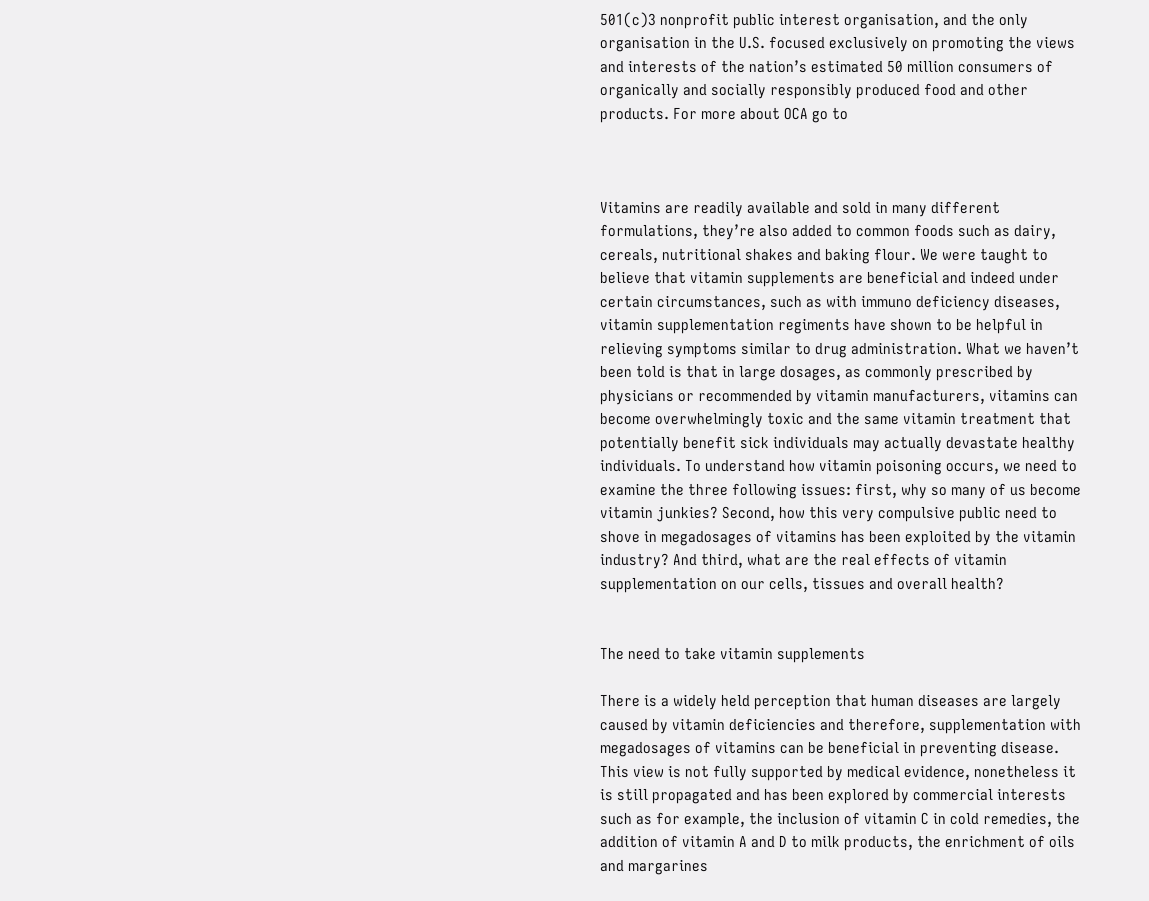501(c)3 nonprofit public interest organisation, and the only organisation in the U.S. focused exclusively on promoting the views and interests of the nation’s estimated 50 million consumers of organically and socially responsibly produced food and other products. For more about OCA go to



Vitamins are readily available and sold in many different formulations, they’re also added to common foods such as dairy, cereals, nutritional shakes and baking flour. We were taught to believe that vitamin supplements are beneficial and indeed under certain circumstances, such as with immuno deficiency diseases, vitamin supplementation regiments have shown to be helpful in relieving symptoms similar to drug administration. What we haven’t been told is that in large dosages, as commonly prescribed by physicians or recommended by vitamin manufacturers, vitamins can become overwhelmingly toxic and the same vitamin treatment that potentially benefit sick individuals may actually devastate healthy individuals. To understand how vitamin poisoning occurs, we need to examine the three following issues: first, why so many of us become vitamin junkies? Second, how this very compulsive public need to shove in megadosages of vitamins has been exploited by the vitamin industry? And third, what are the real effects of vitamin supplementation on our cells, tissues and overall health?


The need to take vitamin supplements

There is a widely held perception that human diseases are largely caused by vitamin deficiencies and therefore, supplementation with megadosages of vitamins can be beneficial in preventing disease. This view is not fully supported by medical evidence, nonetheless it is still propagated and has been explored by commercial interests such as for example, the inclusion of vitamin C in cold remedies, the addition of vitamin A and D to milk products, the enrichment of oils and margarines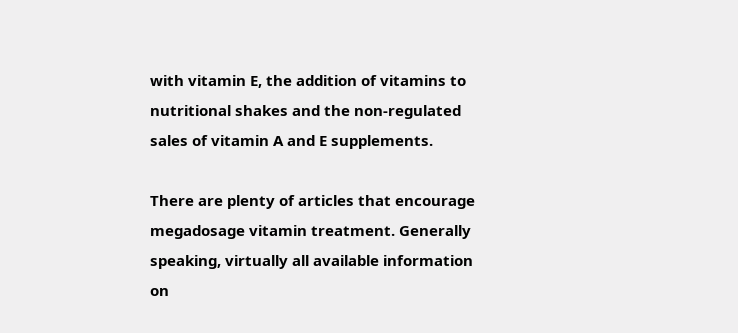with vitamin E, the addition of vitamins to nutritional shakes and the non-regulated sales of vitamin A and E supplements.

There are plenty of articles that encourage megadosage vitamin treatment. Generally speaking, virtually all available information on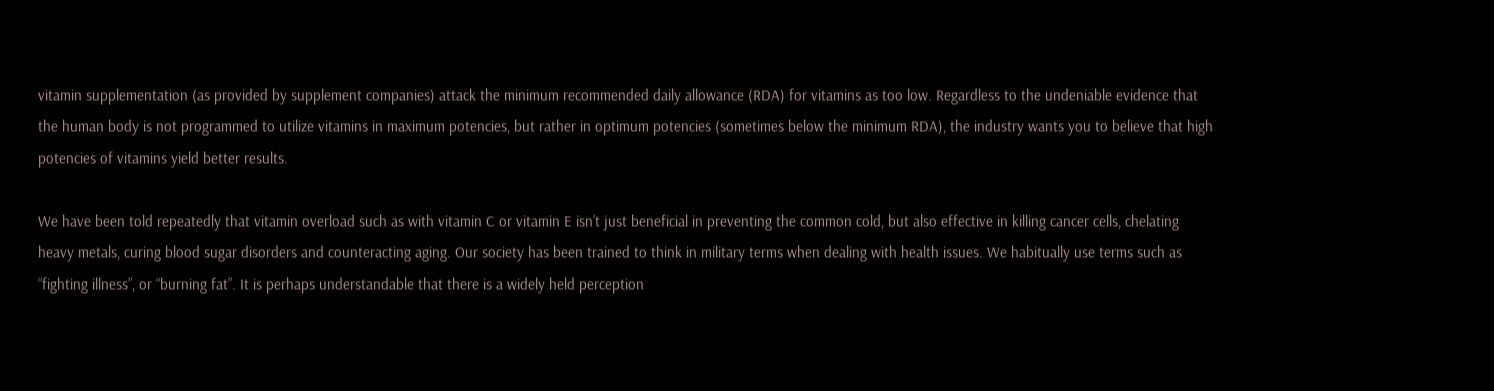vitamin supplementation (as provided by supplement companies) attack the minimum recommended daily allowance (RDA) for vitamins as too low. Regardless to the undeniable evidence that the human body is not programmed to utilize vitamins in maximum potencies, but rather in optimum potencies (sometimes below the minimum RDA), the industry wants you to believe that high potencies of vitamins yield better results.

We have been told repeatedly that vitamin overload such as with vitamin C or vitamin E isn’t just beneficial in preventing the common cold, but also effective in killing cancer cells, chelating heavy metals, curing blood sugar disorders and counteracting aging. Our society has been trained to think in military terms when dealing with health issues. We habitually use terms such as “fighting illness”, or “burning fat”. It is perhaps understandable that there is a widely held perception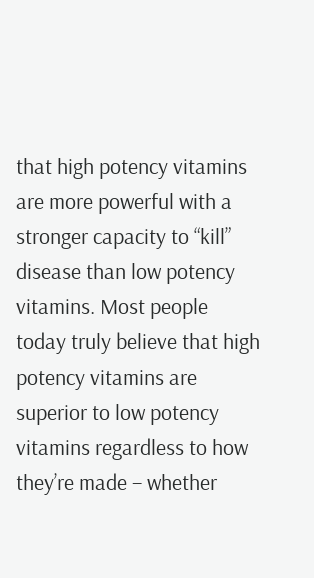that high potency vitamins are more powerful with a stronger capacity to “kill” disease than low potency vitamins. Most people today truly believe that high potency vitamins are superior to low potency vitamins regardless to how they’re made – whether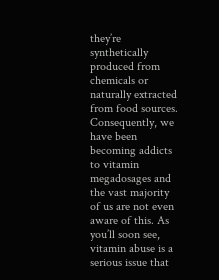they’re synthetically produced from chemicals or naturally extracted from food sources. Consequently, we have been becoming addicts to vitamin megadosages and the vast majority of us are not even aware of this. As you’ll soon see, vitamin abuse is a serious issue that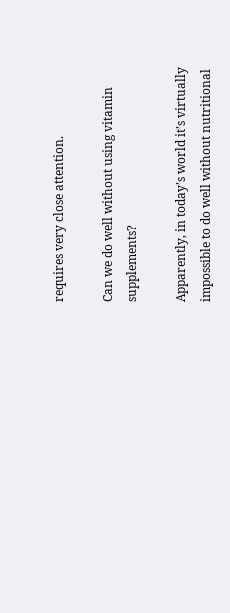requires very close attention.

Can we do well without using vitamin supplements?

Apparently, in today’s world it’s virtually impossible to do well without nutritional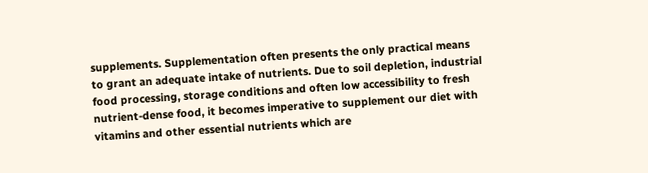supplements. Supplementation often presents the only practical means to grant an adequate intake of nutrients. Due to soil depletion, industrial food processing, storage conditions and often low accessibility to fresh nutrient-dense food, it becomes imperative to supplement our diet with vitamins and other essential nutrients which are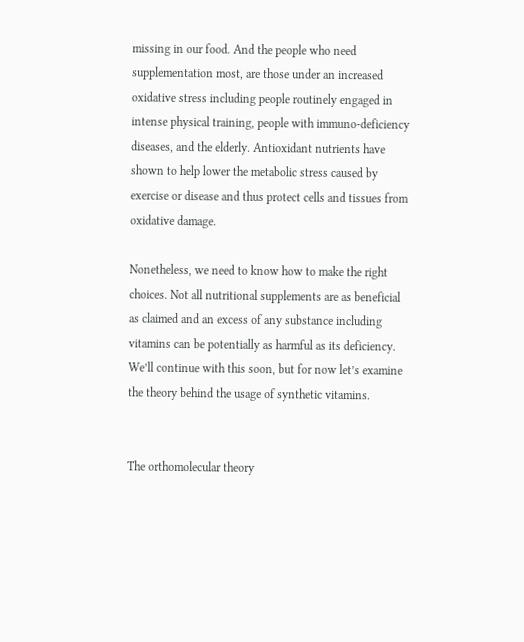missing in our food. And the people who need supplementation most, are those under an increased oxidative stress including people routinely engaged in intense physical training, people with immuno-deficiency diseases, and the elderly. Antioxidant nutrients have shown to help lower the metabolic stress caused by exercise or disease and thus protect cells and tissues from oxidative damage.

Nonetheless, we need to know how to make the right choices. Not all nutritional supplements are as beneficial as claimed and an excess of any substance including vitamins can be potentially as harmful as its deficiency. We’ll continue with this soon, but for now let’s examine the theory behind the usage of synthetic vitamins.


The orthomolecular theory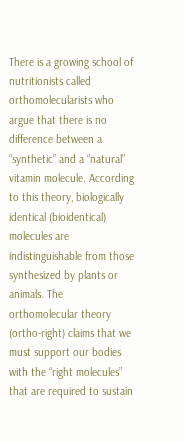There is a growing school of nutritionists called orthomolecularists who argue that there is no difference between a “synthetic” and a “natural” vitamin molecule. According to this theory, biologically identical (bioidentical) molecules are indistinguishable from those synthesized by plants or animals. The orthomolecular theory (ortho-right) claims that we must support our bodies with the “right molecules” that are required to sustain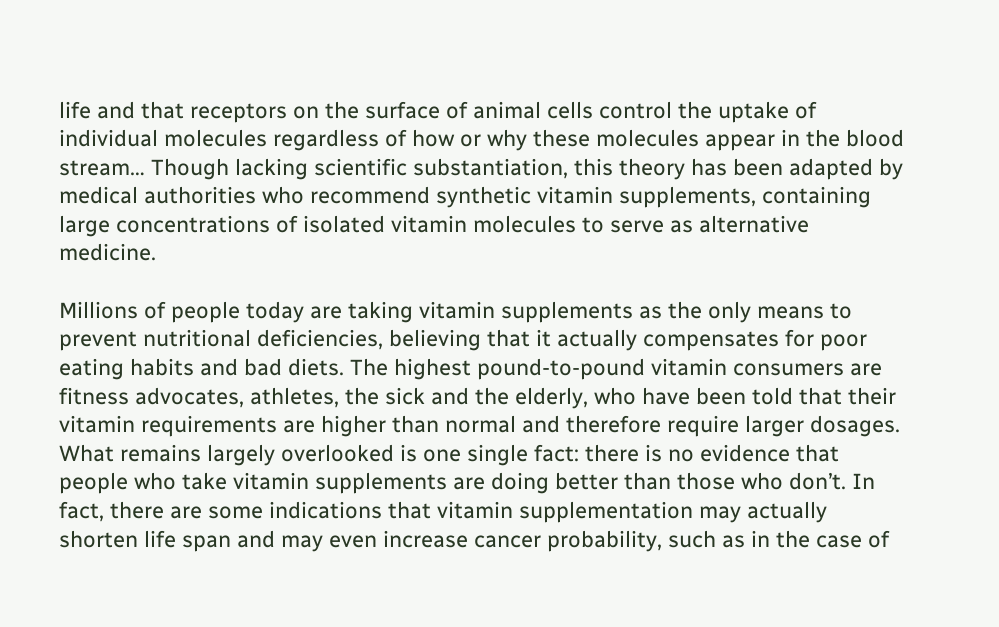life and that receptors on the surface of animal cells control the uptake of individual molecules regardless of how or why these molecules appear in the blood stream… Though lacking scientific substantiation, this theory has been adapted by medical authorities who recommend synthetic vitamin supplements, containing large concentrations of isolated vitamin molecules to serve as alternative medicine.

Millions of people today are taking vitamin supplements as the only means to prevent nutritional deficiencies, believing that it actually compensates for poor eating habits and bad diets. The highest pound-to-pound vitamin consumers are fitness advocates, athletes, the sick and the elderly, who have been told that their vitamin requirements are higher than normal and therefore require larger dosages. What remains largely overlooked is one single fact: there is no evidence that people who take vitamin supplements are doing better than those who don’t. In fact, there are some indications that vitamin supplementation may actually shorten life span and may even increase cancer probability, such as in the case of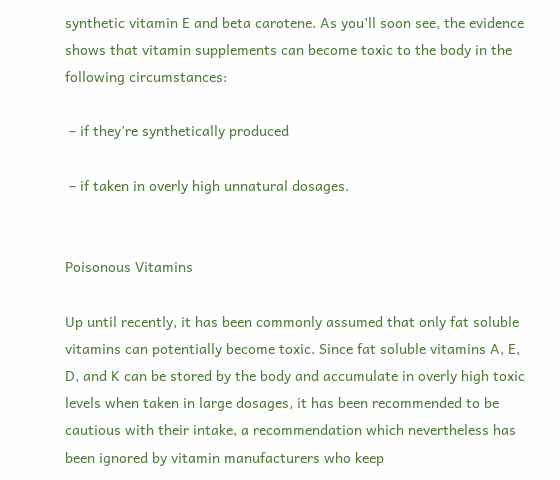synthetic vitamin E and beta carotene. As you’ll soon see, the evidence shows that vitamin supplements can become toxic to the body in the following circumstances:

 – if they’re synthetically produced

 – if taken in overly high unnatural dosages.


Poisonous Vitamins

Up until recently, it has been commonly assumed that only fat soluble vitamins can potentially become toxic. Since fat soluble vitamins A, E, D, and K can be stored by the body and accumulate in overly high toxic levels when taken in large dosages, it has been recommended to be cautious with their intake, a recommendation which nevertheless has been ignored by vitamin manufacturers who keep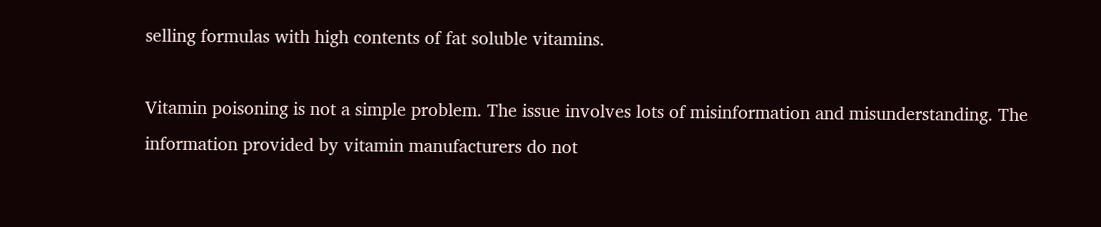selling formulas with high contents of fat soluble vitamins.

Vitamin poisoning is not a simple problem. The issue involves lots of misinformation and misunderstanding. The information provided by vitamin manufacturers do not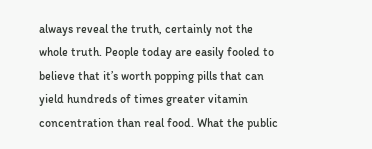always reveal the truth, certainly not the whole truth. People today are easily fooled to believe that it’s worth popping pills that can yield hundreds of times greater vitamin concentration than real food. What the public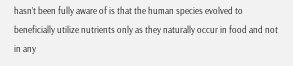hasn’t been fully aware of is that the human species evolved to beneficially utilize nutrients only as they naturally occur in food and not in any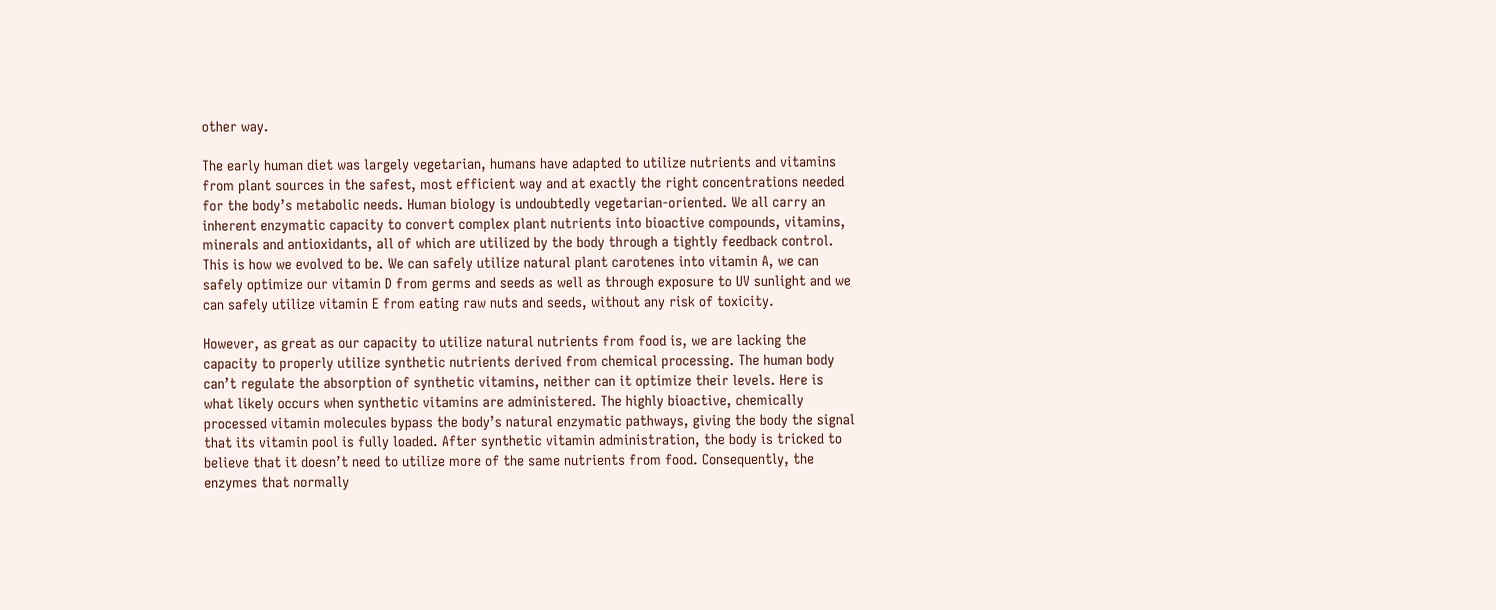other way.

The early human diet was largely vegetarian, humans have adapted to utilize nutrients and vitamins from plant sources in the safest, most efficient way and at exactly the right concentrations needed for the body’s metabolic needs. Human biology is undoubtedly vegetarian-oriented. We all carry an inherent enzymatic capacity to convert complex plant nutrients into bioactive compounds, vitamins, minerals and antioxidants, all of which are utilized by the body through a tightly feedback control. This is how we evolved to be. We can safely utilize natural plant carotenes into vitamin A, we can safely optimize our vitamin D from germs and seeds as well as through exposure to UV sunlight and we can safely utilize vitamin E from eating raw nuts and seeds, without any risk of toxicity.

However, as great as our capacity to utilize natural nutrients from food is, we are lacking the capacity to properly utilize synthetic nutrients derived from chemical processing. The human body can’t regulate the absorption of synthetic vitamins, neither can it optimize their levels. Here is what likely occurs when synthetic vitamins are administered. The highly bioactive, chemically processed vitamin molecules bypass the body’s natural enzymatic pathways, giving the body the signal that its vitamin pool is fully loaded. After synthetic vitamin administration, the body is tricked to believe that it doesn’t need to utilize more of the same nutrients from food. Consequently, the enzymes that normally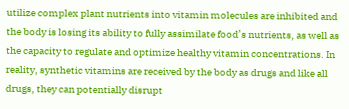utilize complex plant nutrients into vitamin molecules are inhibited and the body is losing its ability to fully assimilate food’s nutrients, as well as the capacity to regulate and optimize healthy vitamin concentrations. In reality, synthetic vitamins are received by the body as drugs and like all drugs, they can potentially disrupt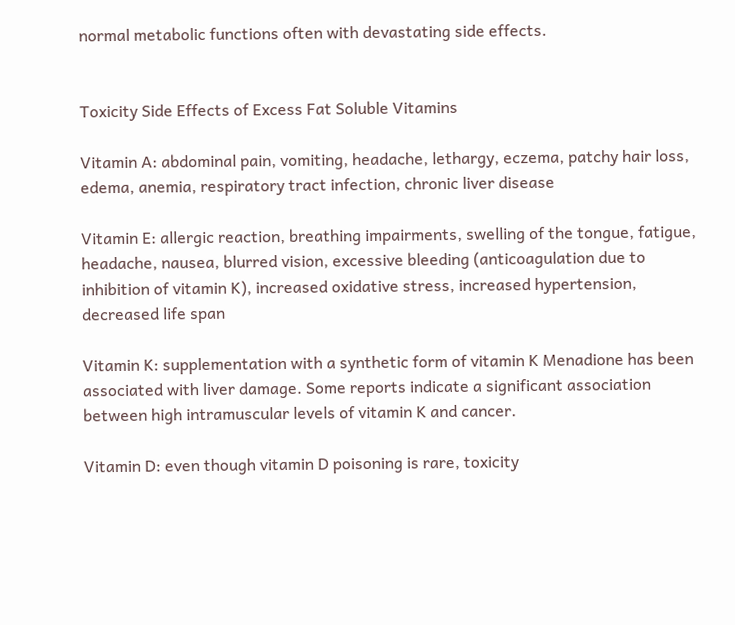normal metabolic functions often with devastating side effects.


Toxicity Side Effects of Excess Fat Soluble Vitamins

Vitamin A: abdominal pain, vomiting, headache, lethargy, eczema, patchy hair loss, edema, anemia, respiratory tract infection, chronic liver disease

Vitamin E: allergic reaction, breathing impairments, swelling of the tongue, fatigue, headache, nausea, blurred vision, excessive bleeding (anticoagulation due to inhibition of vitamin K), increased oxidative stress, increased hypertension, decreased life span

Vitamin K: supplementation with a synthetic form of vitamin K Menadione has been associated with liver damage. Some reports indicate a significant association between high intramuscular levels of vitamin K and cancer.

Vitamin D: even though vitamin D poisoning is rare, toxicity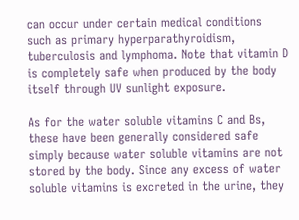can occur under certain medical conditions such as primary hyperparathyroidism, tuberculosis and lymphoma. Note that vitamin D is completely safe when produced by the body itself through UV sunlight exposure.

As for the water soluble vitamins C and Bs, these have been generally considered safe simply because water soluble vitamins are not stored by the body. Since any excess of water soluble vitamins is excreted in the urine, they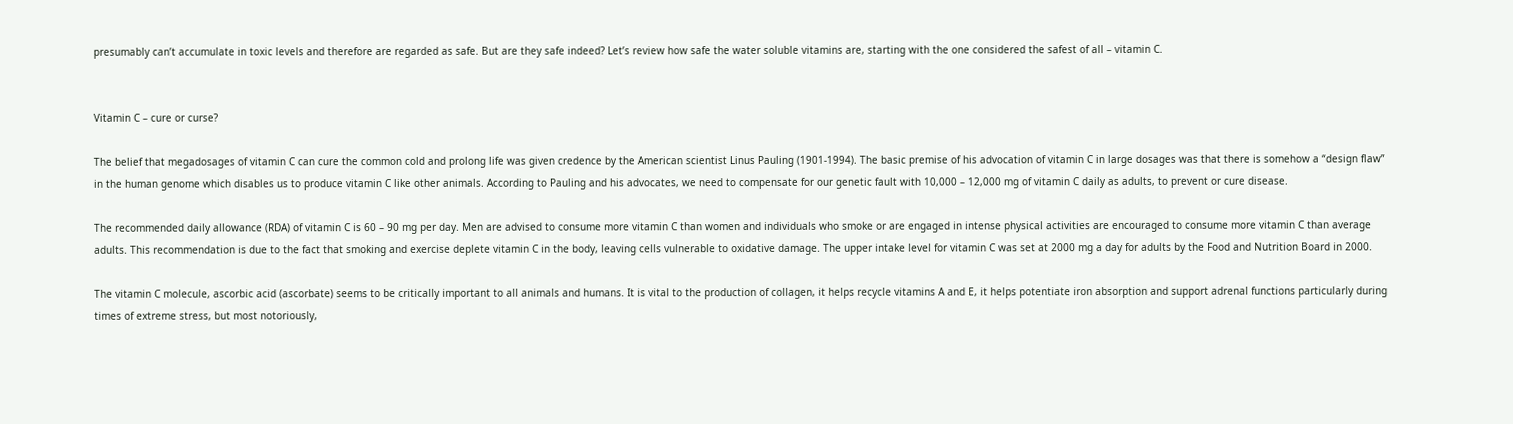presumably can’t accumulate in toxic levels and therefore are regarded as safe. But are they safe indeed? Let’s review how safe the water soluble vitamins are, starting with the one considered the safest of all – vitamin C.


Vitamin C – cure or curse?

The belief that megadosages of vitamin C can cure the common cold and prolong life was given credence by the American scientist Linus Pauling (1901-1994). The basic premise of his advocation of vitamin C in large dosages was that there is somehow a “design flaw” in the human genome which disables us to produce vitamin C like other animals. According to Pauling and his advocates, we need to compensate for our genetic fault with 10,000 – 12,000 mg of vitamin C daily as adults, to prevent or cure disease.

The recommended daily allowance (RDA) of vitamin C is 60 – 90 mg per day. Men are advised to consume more vitamin C than women and individuals who smoke or are engaged in intense physical activities are encouraged to consume more vitamin C than average adults. This recommendation is due to the fact that smoking and exercise deplete vitamin C in the body, leaving cells vulnerable to oxidative damage. The upper intake level for vitamin C was set at 2000 mg a day for adults by the Food and Nutrition Board in 2000.

The vitamin C molecule, ascorbic acid (ascorbate) seems to be critically important to all animals and humans. It is vital to the production of collagen, it helps recycle vitamins A and E, it helps potentiate iron absorption and support adrenal functions particularly during times of extreme stress, but most notoriously,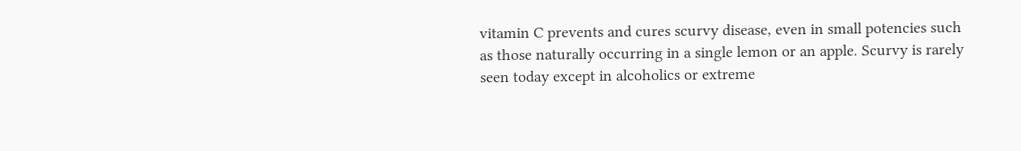vitamin C prevents and cures scurvy disease, even in small potencies such as those naturally occurring in a single lemon or an apple. Scurvy is rarely seen today except in alcoholics or extreme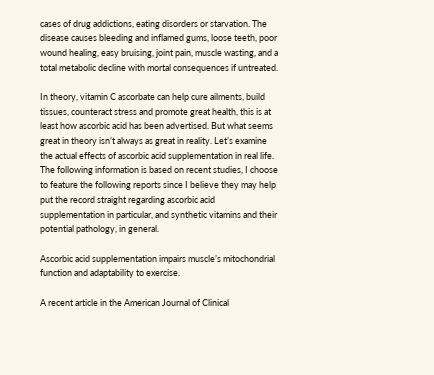cases of drug addictions, eating disorders or starvation. The disease causes bleeding and inflamed gums, loose teeth, poor wound healing, easy bruising, joint pain, muscle wasting, and a total metabolic decline with mortal consequences if untreated.

In theory, vitamin C ascorbate can help cure ailments, build tissues, counteract stress and promote great health, this is at least how ascorbic acid has been advertised. But what seems great in theory isn’t always as great in reality. Let’s examine the actual effects of ascorbic acid supplementation in real life. The following information is based on recent studies, I choose to feature the following reports since I believe they may help put the record straight regarding ascorbic acid supplementation in particular, and synthetic vitamins and their potential pathology, in general.

Ascorbic acid supplementation impairs muscle’s mitochondrial function and adaptability to exercise.

A recent article in the American Journal of Clinical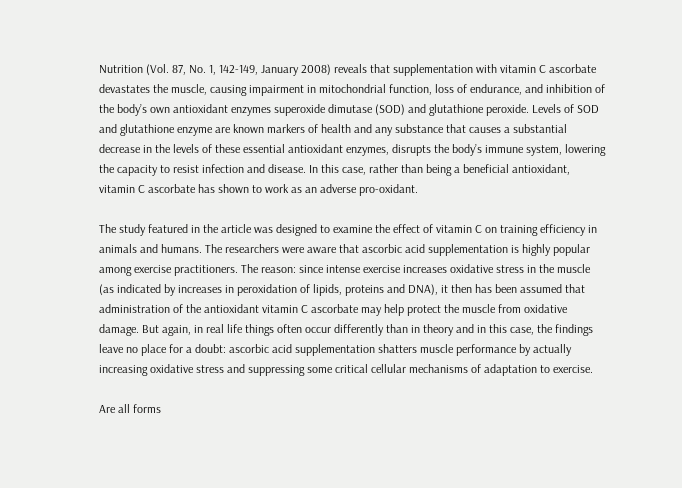Nutrition (Vol. 87, No. 1, 142-149, January 2008) reveals that supplementation with vitamin C ascorbate devastates the muscle, causing impairment in mitochondrial function, loss of endurance, and inhibition of the body’s own antioxidant enzymes superoxide dimutase (SOD) and glutathione peroxide. Levels of SOD and glutathione enzyme are known markers of health and any substance that causes a substantial decrease in the levels of these essential antioxidant enzymes, disrupts the body’s immune system, lowering the capacity to resist infection and disease. In this case, rather than being a beneficial antioxidant, vitamin C ascorbate has shown to work as an adverse pro-oxidant.

The study featured in the article was designed to examine the effect of vitamin C on training efficiency in animals and humans. The researchers were aware that ascorbic acid supplementation is highly popular among exercise practitioners. The reason: since intense exercise increases oxidative stress in the muscle (as indicated by increases in peroxidation of lipids, proteins and DNA), it then has been assumed that administration of the antioxidant vitamin C ascorbate may help protect the muscle from oxidative damage. But again, in real life things often occur differently than in theory and in this case, the findings leave no place for a doubt: ascorbic acid supplementation shatters muscle performance by actually increasing oxidative stress and suppressing some critical cellular mechanisms of adaptation to exercise.

Are all forms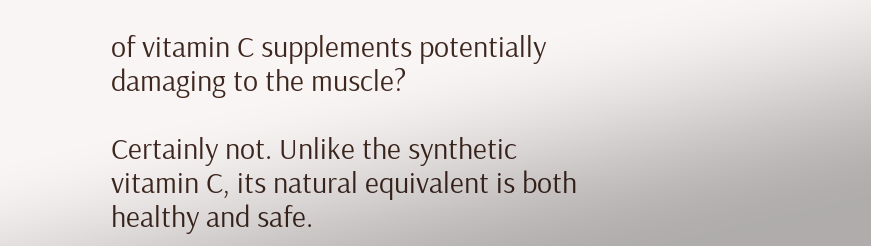of vitamin C supplements potentially damaging to the muscle?

Certainly not. Unlike the synthetic vitamin C, its natural equivalent is both healthy and safe.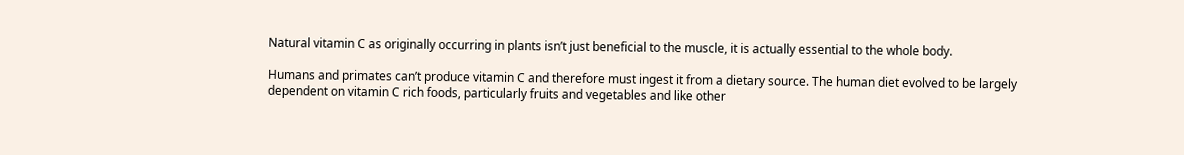Natural vitamin C as originally occurring in plants isn’t just beneficial to the muscle, it is actually essential to the whole body.

Humans and primates can’t produce vitamin C and therefore must ingest it from a dietary source. The human diet evolved to be largely dependent on vitamin C rich foods, particularly fruits and vegetables and like other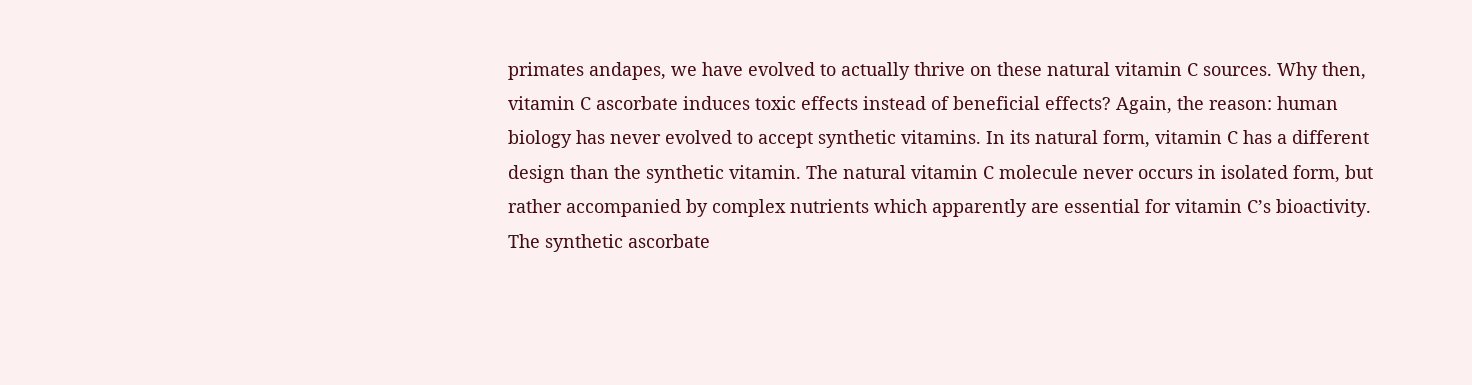primates andapes, we have evolved to actually thrive on these natural vitamin C sources. Why then, vitamin C ascorbate induces toxic effects instead of beneficial effects? Again, the reason: human biology has never evolved to accept synthetic vitamins. In its natural form, vitamin C has a different design than the synthetic vitamin. The natural vitamin C molecule never occurs in isolated form, but rather accompanied by complex nutrients which apparently are essential for vitamin C’s bioactivity. The synthetic ascorbate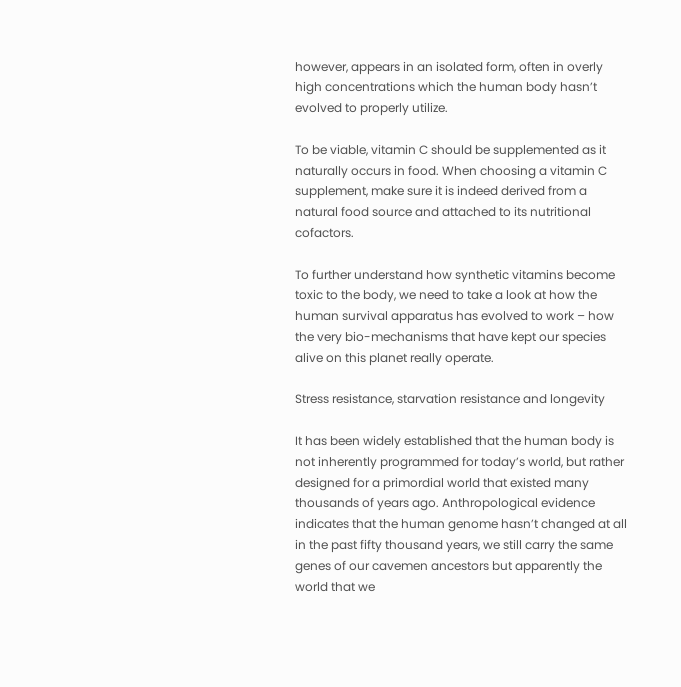however, appears in an isolated form, often in overly high concentrations which the human body hasn’t evolved to properly utilize.

To be viable, vitamin C should be supplemented as it naturally occurs in food. When choosing a vitamin C supplement, make sure it is indeed derived from a natural food source and attached to its nutritional cofactors.

To further understand how synthetic vitamins become toxic to the body, we need to take a look at how the human survival apparatus has evolved to work – how the very bio-mechanisms that have kept our species alive on this planet really operate.

Stress resistance, starvation resistance and longevity

It has been widely established that the human body is not inherently programmed for today’s world, but rather designed for a primordial world that existed many thousands of years ago. Anthropological evidence indicates that the human genome hasn’t changed at all in the past fifty thousand years, we still carry the same genes of our cavemen ancestors but apparently the world that we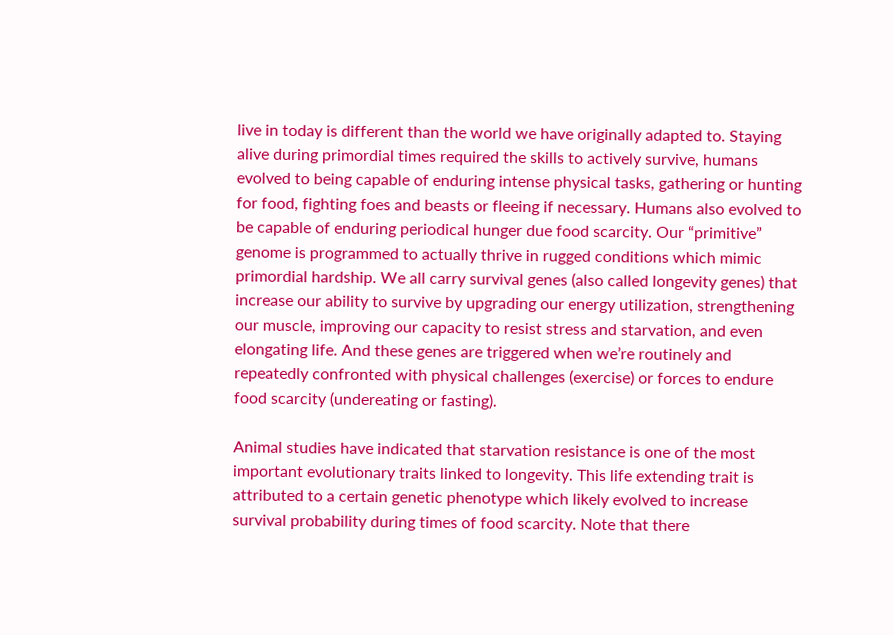live in today is different than the world we have originally adapted to. Staying alive during primordial times required the skills to actively survive, humans evolved to being capable of enduring intense physical tasks, gathering or hunting for food, fighting foes and beasts or fleeing if necessary. Humans also evolved to be capable of enduring periodical hunger due food scarcity. Our “primitive” genome is programmed to actually thrive in rugged conditions which mimic primordial hardship. We all carry survival genes (also called longevity genes) that increase our ability to survive by upgrading our energy utilization, strengthening our muscle, improving our capacity to resist stress and starvation, and even elongating life. And these genes are triggered when we’re routinely and repeatedly confronted with physical challenges (exercise) or forces to endure food scarcity (undereating or fasting).

Animal studies have indicated that starvation resistance is one of the most important evolutionary traits linked to longevity. This life extending trait is attributed to a certain genetic phenotype which likely evolved to increase survival probability during times of food scarcity. Note that there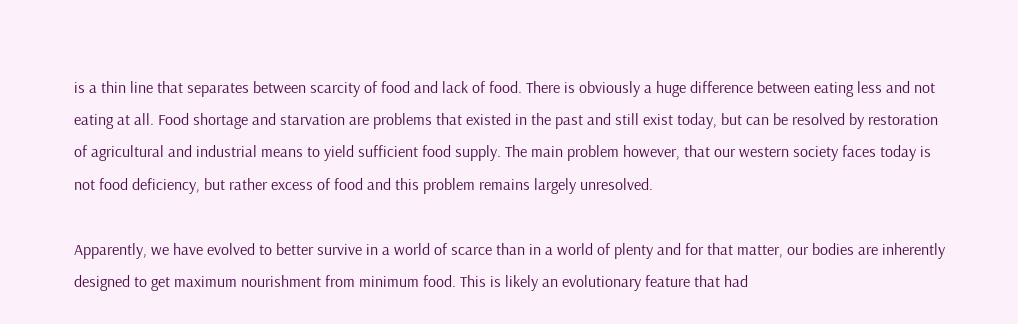is a thin line that separates between scarcity of food and lack of food. There is obviously a huge difference between eating less and not eating at all. Food shortage and starvation are problems that existed in the past and still exist today, but can be resolved by restoration of agricultural and industrial means to yield sufficient food supply. The main problem however, that our western society faces today is not food deficiency, but rather excess of food and this problem remains largely unresolved.

Apparently, we have evolved to better survive in a world of scarce than in a world of plenty and for that matter, our bodies are inherently designed to get maximum nourishment from minimum food. This is likely an evolutionary feature that had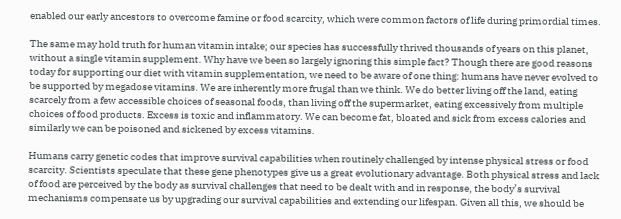enabled our early ancestors to overcome famine or food scarcity, which were common factors of life during primordial times.

The same may hold truth for human vitamin intake; our species has successfully thrived thousands of years on this planet, without a single vitamin supplement. Why have we been so largely ignoring this simple fact? Though there are good reasons today for supporting our diet with vitamin supplementation, we need to be aware of one thing: humans have never evolved to be supported by megadose vitamins. We are inherently more frugal than we think. We do better living off the land, eating scarcely from a few accessible choices of seasonal foods, than living off the supermarket, eating excessively from multiple choices of food products. Excess is toxic and inflammatory. We can become fat, bloated and sick from excess calories and similarly we can be poisoned and sickened by excess vitamins.

Humans carry genetic codes that improve survival capabilities when routinely challenged by intense physical stress or food scarcity. Scientists speculate that these gene phenotypes give us a great evolutionary advantage. Both physical stress and lack of food are perceived by the body as survival challenges that need to be dealt with and in response, the body’s survival mechanisms compensate us by upgrading our survival capabilities and extending our lifespan. Given all this, we should be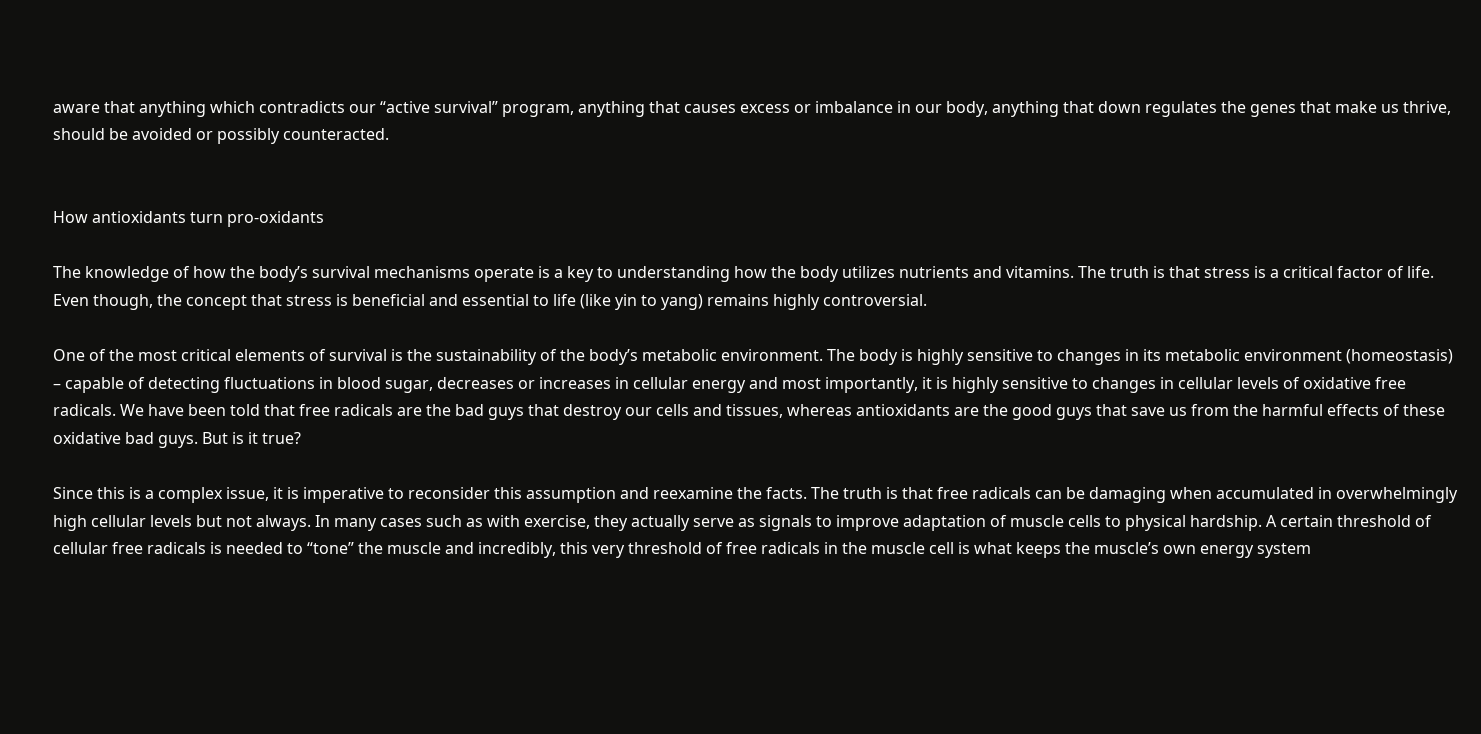aware that anything which contradicts our “active survival” program, anything that causes excess or imbalance in our body, anything that down regulates the genes that make us thrive, should be avoided or possibly counteracted.


How antioxidants turn pro-oxidants

The knowledge of how the body’s survival mechanisms operate is a key to understanding how the body utilizes nutrients and vitamins. The truth is that stress is a critical factor of life. Even though, the concept that stress is beneficial and essential to life (like yin to yang) remains highly controversial.

One of the most critical elements of survival is the sustainability of the body’s metabolic environment. The body is highly sensitive to changes in its metabolic environment (homeostasis) – capable of detecting fluctuations in blood sugar, decreases or increases in cellular energy and most importantly, it is highly sensitive to changes in cellular levels of oxidative free radicals. We have been told that free radicals are the bad guys that destroy our cells and tissues, whereas antioxidants are the good guys that save us from the harmful effects of these oxidative bad guys. But is it true?

Since this is a complex issue, it is imperative to reconsider this assumption and reexamine the facts. The truth is that free radicals can be damaging when accumulated in overwhelmingly high cellular levels but not always. In many cases such as with exercise, they actually serve as signals to improve adaptation of muscle cells to physical hardship. A certain threshold of cellular free radicals is needed to “tone” the muscle and incredibly, this very threshold of free radicals in the muscle cell is what keeps the muscle’s own energy system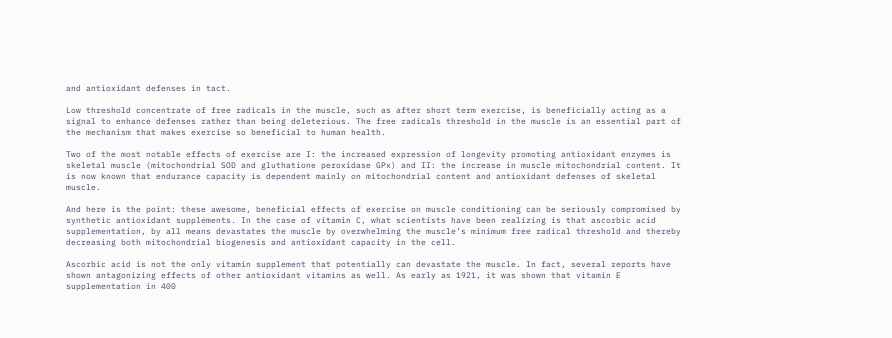and antioxidant defenses in tact.

Low threshold concentrate of free radicals in the muscle, such as after short term exercise, is beneficially acting as a signal to enhance defenses rather than being deleterious. The free radicals threshold in the muscle is an essential part of the mechanism that makes exercise so beneficial to human health.

Two of the most notable effects of exercise are I: the increased expression of longevity promoting antioxidant enzymes is skeletal muscle (mitochondrial SOD and gluthatione peroxidase GPx) and II: the increase in muscle mitochondrial content. It is now known that endurance capacity is dependent mainly on mitochondrial content and antioxidant defenses of skeletal muscle.

And here is the point: these awesome, beneficial effects of exercise on muscle conditioning can be seriously compromised by synthetic antioxidant supplements. In the case of vitamin C, what scientists have been realizing is that ascorbic acid supplementation, by all means devastates the muscle by overwhelming the muscle’s minimum free radical threshold and thereby decreasing both mitochondrial biogenesis and antioxidant capacity in the cell.

Ascorbic acid is not the only vitamin supplement that potentially can devastate the muscle. In fact, several reports have shown antagonizing effects of other antioxidant vitamins as well. As early as 1921, it was shown that vitamin E supplementation in 400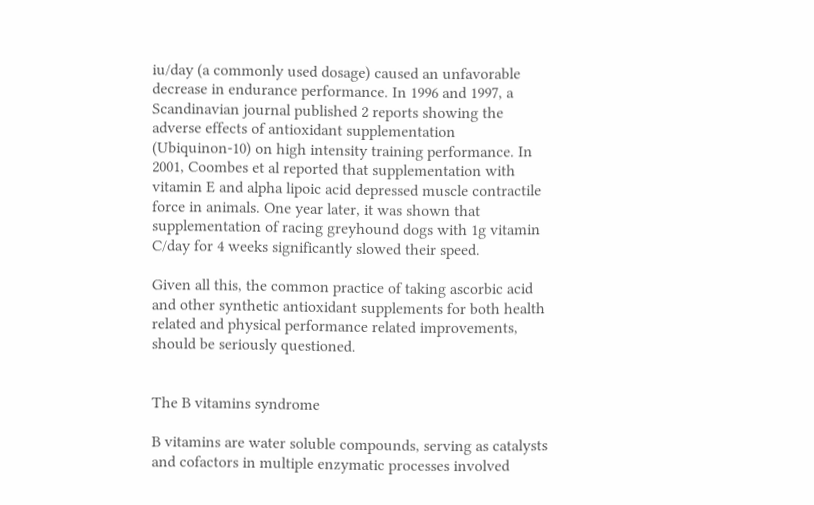iu/day (a commonly used dosage) caused an unfavorable decrease in endurance performance. In 1996 and 1997, a Scandinavian journal published 2 reports showing the adverse effects of antioxidant supplementation (Ubiquinon-10) on high intensity training performance. In 2001, Coombes et al reported that supplementation with vitamin E and alpha lipoic acid depressed muscle contractile force in animals. One year later, it was shown that supplementation of racing greyhound dogs with 1g vitamin C/day for 4 weeks significantly slowed their speed.

Given all this, the common practice of taking ascorbic acid and other synthetic antioxidant supplements for both health related and physical performance related improvements, should be seriously questioned.


The B vitamins syndrome

B vitamins are water soluble compounds, serving as catalysts and cofactors in multiple enzymatic processes involved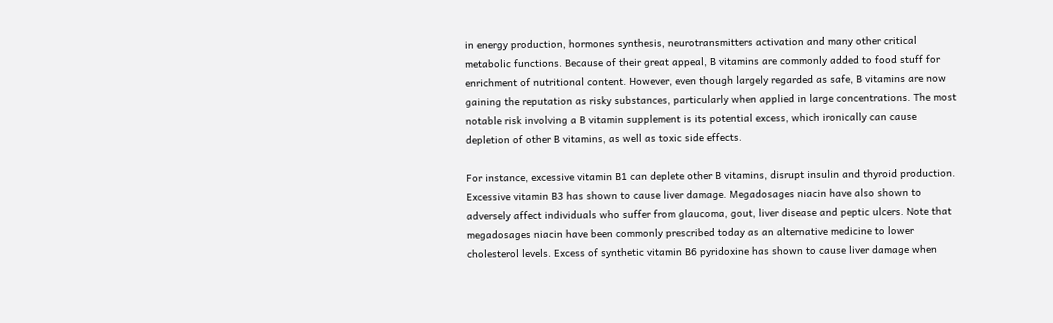in energy production, hormones synthesis, neurotransmitters activation and many other critical metabolic functions. Because of their great appeal, B vitamins are commonly added to food stuff for enrichment of nutritional content. However, even though largely regarded as safe, B vitamins are now gaining the reputation as risky substances, particularly when applied in large concentrations. The most notable risk involving a B vitamin supplement is its potential excess, which ironically can cause depletion of other B vitamins, as well as toxic side effects.

For instance, excessive vitamin B1 can deplete other B vitamins, disrupt insulin and thyroid production. Excessive vitamin B3 has shown to cause liver damage. Megadosages niacin have also shown to adversely affect individuals who suffer from glaucoma, gout, liver disease and peptic ulcers. Note that megadosages niacin have been commonly prescribed today as an alternative medicine to lower cholesterol levels. Excess of synthetic vitamin B6 pyridoxine has shown to cause liver damage when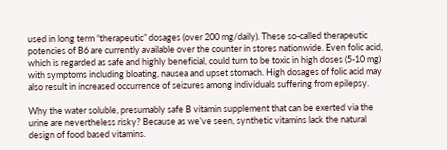used in long term “therapeutic” dosages (over 200 mg/daily). These so-called therapeutic potencies of B6 are currently available over the counter in stores nationwide. Even folic acid, which is regarded as safe and highly beneficial, could turn to be toxic in high doses (5-10 mg) with symptoms including bloating, nausea and upset stomach. High dosages of folic acid may also result in increased occurrence of seizures among individuals suffering from epilepsy.

Why the water soluble, presumably safe B vitamin supplement that can be exerted via the urine are nevertheless risky? Because as we’ve seen, synthetic vitamins lack the natural design of food based vitamins.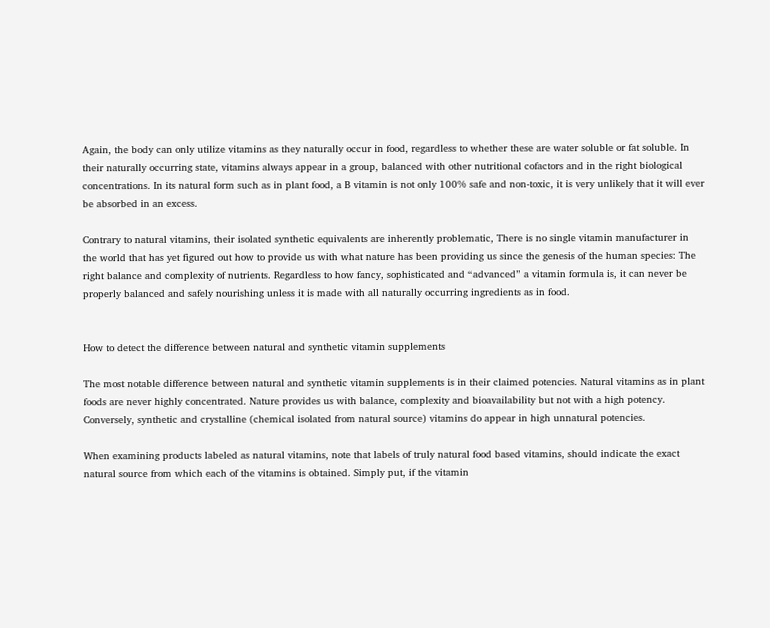Again, the body can only utilize vitamins as they naturally occur in food, regardless to whether these are water soluble or fat soluble. In their naturally occurring state, vitamins always appear in a group, balanced with other nutritional cofactors and in the right biological concentrations. In its natural form such as in plant food, a B vitamin is not only 100% safe and non-toxic, it is very unlikely that it will ever be absorbed in an excess.

Contrary to natural vitamins, their isolated synthetic equivalents are inherently problematic, There is no single vitamin manufacturer in the world that has yet figured out how to provide us with what nature has been providing us since the genesis of the human species: The right balance and complexity of nutrients. Regardless to how fancy, sophisticated and “advanced” a vitamin formula is, it can never be properly balanced and safely nourishing unless it is made with all naturally occurring ingredients as in food.


How to detect the difference between natural and synthetic vitamin supplements

The most notable difference between natural and synthetic vitamin supplements is in their claimed potencies. Natural vitamins as in plant foods are never highly concentrated. Nature provides us with balance, complexity and bioavailability but not with a high potency. Conversely, synthetic and crystalline (chemical isolated from natural source) vitamins do appear in high unnatural potencies.

When examining products labeled as natural vitamins, note that labels of truly natural food based vitamins, should indicate the exact natural source from which each of the vitamins is obtained. Simply put, if the vitamin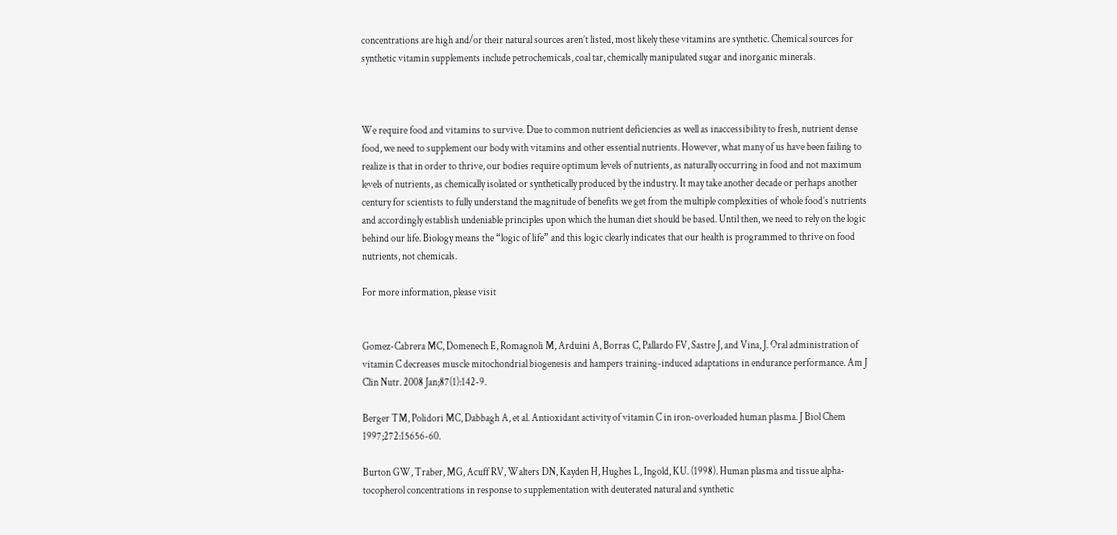concentrations are high and/or their natural sources aren’t listed, most likely these vitamins are synthetic. Chemical sources for synthetic vitamin supplements include petrochemicals, coal tar, chemically manipulated sugar and inorganic minerals.



We require food and vitamins to survive. Due to common nutrient deficiencies as well as inaccessibility to fresh, nutrient dense food, we need to supplement our body with vitamins and other essential nutrients. However, what many of us have been failing to realize is that in order to thrive, our bodies require optimum levels of nutrients, as naturally occurring in food and not maximum levels of nutrients, as chemically isolated or synthetically produced by the industry. It may take another decade or perhaps another century for scientists to fully understand the magnitude of benefits we get from the multiple complexities of whole food’s nutrients and accordingly establish undeniable principles upon which the human diet should be based. Until then, we need to rely on the logic behind our life. Biology means the “logic of life” and this logic clearly indicates that our health is programmed to thrive on food nutrients, not chemicals.

For more information, please visit


Gomez-Cabrera MC, Domenech E, Romagnoli M, Arduini A, Borras C, Pallardo FV, Sastre J, and Vina, J. Oral administration of vitamin C decreases muscle mitochondrial biogenesis and hampers training-induced adaptations in endurance performance. Am J Clin Nutr. 2008 Jan;87(1):142-9.

Berger TM, Polidori MC, Dabbagh A, et al. Antioxidant activity of vitamin C in iron-overloaded human plasma. J Biol Chem 1997;272:15656-60.

Burton GW, Traber, MG, Acuff RV, Walters DN, Kayden H, Hughes L, Ingold, KU. (1998). Human plasma and tissue alpha-tocopherol concentrations in response to supplementation with deuterated natural and synthetic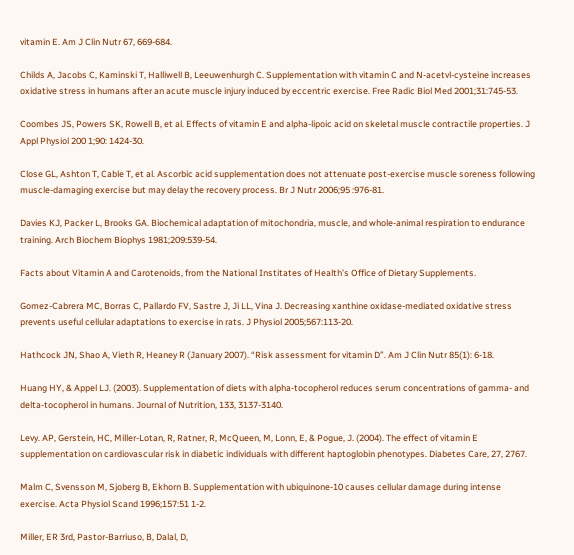vitamin E. Am J Clin Nutr 67, 669-684.

Childs A, Jacobs C, Kaminski T, Halliwell B, Leeuwenhurgh C. Supplementation with vitamin C and N-acetvl-cysteine increases oxidative stress in humans after an acute muscle injury induced by eccentric exercise. Free Radic Biol Med 2001;31:745-53.

Coombes JS, Powers SK, Rowell B, et al. Effects of vitamin E and alpha-lipoic acid on skeletal muscle contractile properties. J Appl Physiol 200 1;90: 1424-30.

Close GL, Ashton T, Cable T, et al. Ascorbic acid supplementation does not attenuate post-exercise muscle soreness following muscle-damaging exercise but may delay the recovery process. Br J Nutr 2006;95 :976-81.

Davies KJ, Packer L, Brooks GA. Biochemical adaptation of mitochondria, muscle, and whole-animal respiration to endurance training. Arch Biochem Biophys 1981;209:539-54.

Facts about Vitamin A and Carotenoids, from the National Institates of Health’s Office of Dietary Supplements.

Gomez-Cabrera MC, Borras C, Pallardo FV, Sastre J, Ji LL, Vina J. Decreasing xanthine oxidase-mediated oxidative stress prevents useful cellular adaptations to exercise in rats. J Physiol 2005;567:113-20.

Hathcock JN, Shao A, Vieth R, Heaney R (January 2007). “Risk assessment for vitamin D”. Am J Clin Nutr 85(1): 6-18.

Huang HY, & Appel LJ. (2003). Supplementation of diets with alpha-tocopherol reduces serum concentrations of gamma- and delta-tocopherol in humans. Journal of Nutrition, 133, 3137-3140.

Levy. AP, Gerstein, HC, Miller-Lotan, R, Ratner, R, McQueen, M, Lonn, E, & Pogue, J. (2004). The effect of vitamin E supplementation on cardiovascular risk in diabetic individuals with different haptoglobin phenotypes. Diabetes Care, 27, 2767.

Malm C, Svensson M, Sjoberg B, Ekhorn B. Supplementation with ubiquinone-10 causes cellular damage during intense exercise. Acta Physiol Scand 1996;157:51 1-2.

Miller, ER 3rd, Pastor-Barriuso, B, Dalal, D,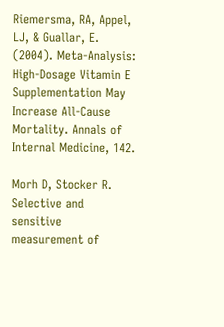Riemersma, RA, Appel, LJ, & Guallar, E. (2004). Meta-Analysis: High-Dosage Vitamin E Supplementation May Increase All-Cause Mortality. Annals of Internal Medicine, 142.

Morh D, Stocker R. Selective and sensitive measurement of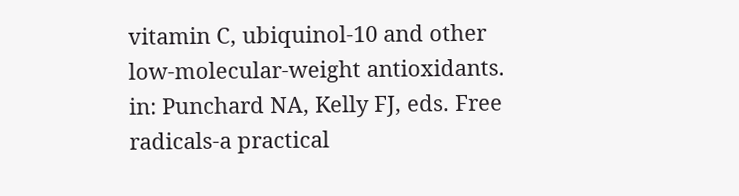vitamin C, ubiquinol-10 and other low-molecular-weight antioxidants. in: Punchard NA, Kelly FJ, eds. Free radicals-a practical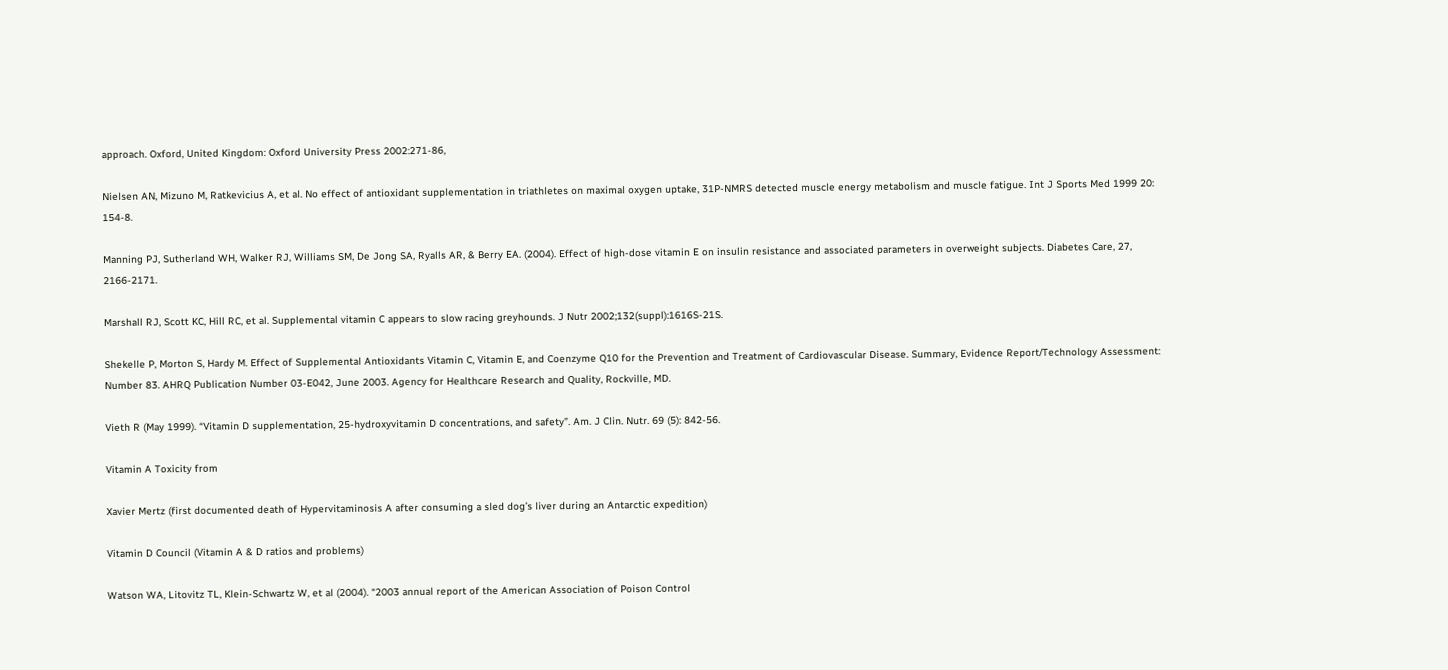approach. Oxford, United Kingdom: Oxford University Press 2002:271-86,

Nielsen AN, Mizuno M, Ratkevicius A, et al. No effect of antioxidant supplementation in triathletes on maximal oxygen uptake, 31P-NMRS detected muscle energy metabolism and muscle fatigue. Int J Sports Med 1999 20: 154-8.

Manning PJ, Sutherland WH, Walker RJ, Williams SM, De Jong SA, Ryalls AR, & Berry EA. (2004). Effect of high-dose vitamin E on insulin resistance and associated parameters in overweight subjects. Diabetes Care, 27, 2166-2171.

Marshall RJ, Scott KC, Hill RC, et al. Supplemental vitamin C appears to slow racing greyhounds. J Nutr 2002;132(suppl):1616S-21S.

Shekelle P, Morton S, Hardy M. Effect of Supplemental Antioxidants Vitamin C, Vitamin E, and Coenzyme Q10 for the Prevention and Treatment of Cardiovascular Disease. Summary, Evidence Report/Technology Assessment: Number 83. AHRQ Publication Number 03-E042, June 2003. Agency for Healthcare Research and Quality, Rockville, MD.

Vieth R (May 1999). “Vitamin D supplementation, 25-hydroxyvitamin D concentrations, and safety”. Am. J Clin. Nutr. 69 (5): 842-56.

Vitamin A Toxicity from

Xavier Mertz (first documented death of Hypervitaminosis A after consuming a sled dog’s liver during an Antarctic expedition)

Vitamin D Council (Vitamin A & D ratios and problems)

Watson WA, Litovitz TL, Klein-Schwartz W, et al (2004). “2003 annual report of the American Association of Poison Control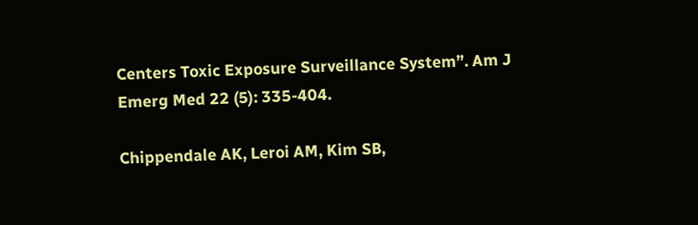Centers Toxic Exposure Surveillance System”. Am J Emerg Med 22 (5): 335-404.

Chippendale AK, Leroi AM, Kim SB,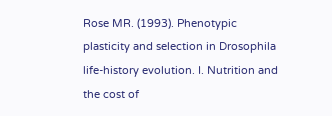Rose MR. (1993). Phenotypic plasticity and selection in Drosophila life-history evolution. I. Nutrition and the cost of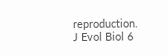reproduction. J Evol Biol 6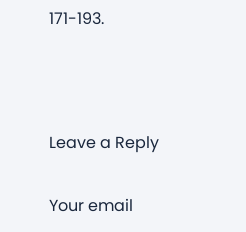171-193.



Leave a Reply

Your email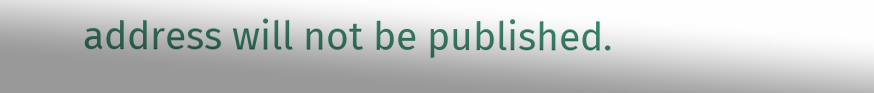address will not be published.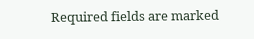Required fields are marked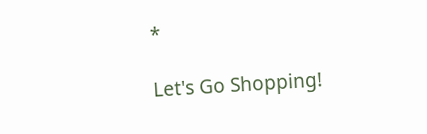*

Let's Go Shopping!